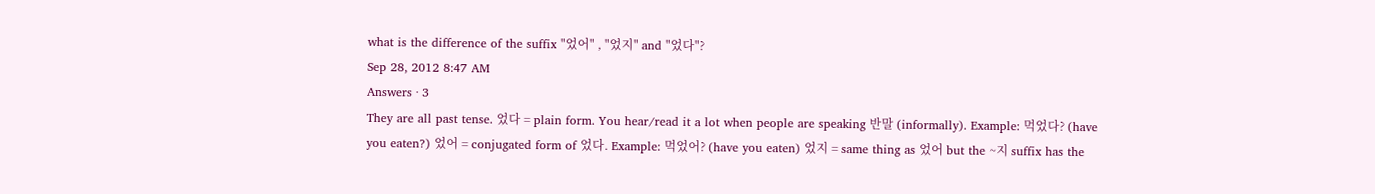what is the difference of the suffix "었어" , "었지" and "었다"?
Sep 28, 2012 8:47 AM
Answers · 3
They are all past tense. 었다 = plain form. You hear/read it a lot when people are speaking 반말 (informally). Example: 먹었다? (have you eaten?) 었어 = conjugated form of 었다. Example: 먹었어? (have you eaten) 었지 = same thing as 었어 but the ~지 suffix has the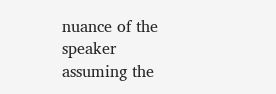nuance of the speaker assuming the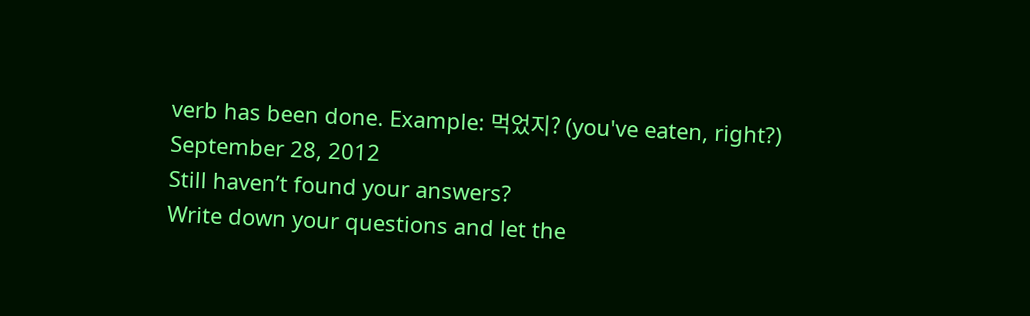verb has been done. Example: 먹었지? (you've eaten, right?)
September 28, 2012
Still haven’t found your answers?
Write down your questions and let the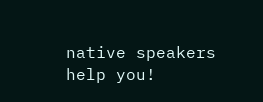native speakers help you!